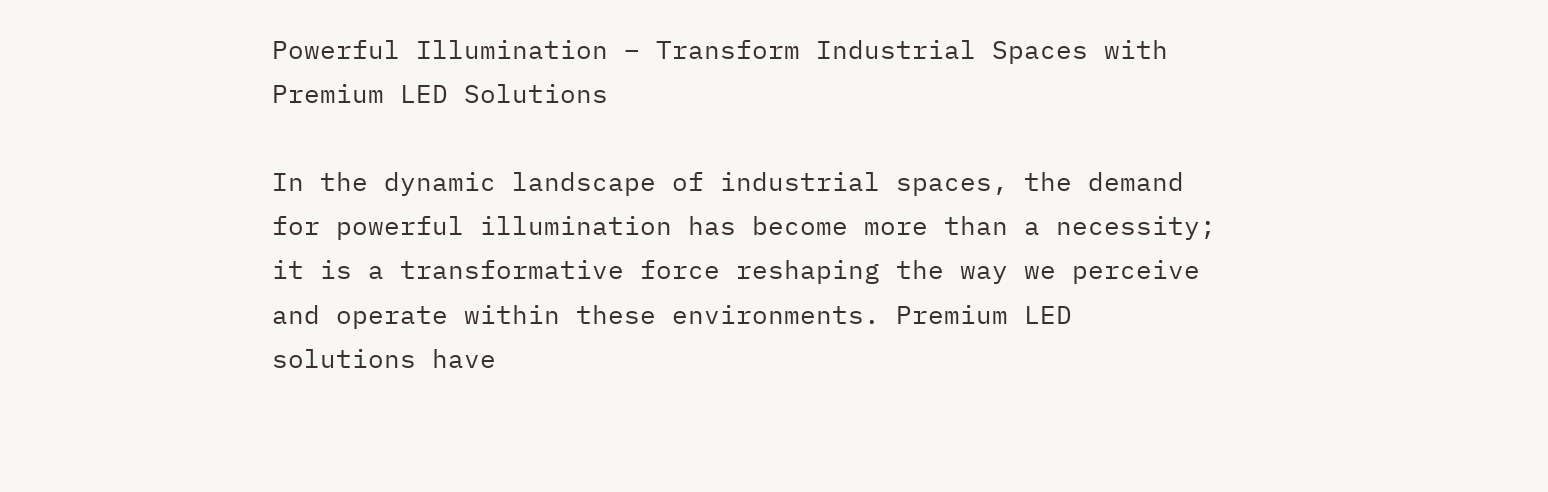Powerful Illumination – Transform Industrial Spaces with Premium LED Solutions

In the dynamic landscape of industrial spaces, the demand for powerful illumination has become more than a necessity; it is a transformative force reshaping the way we perceive and operate within these environments. Premium LED solutions have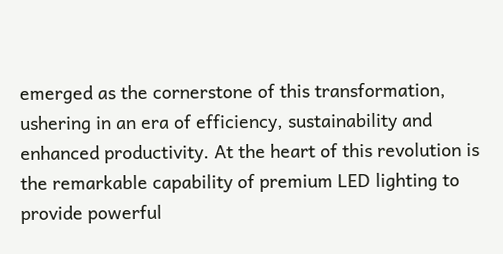emerged as the cornerstone of this transformation, ushering in an era of efficiency, sustainability and enhanced productivity. At the heart of this revolution is the remarkable capability of premium LED lighting to provide powerful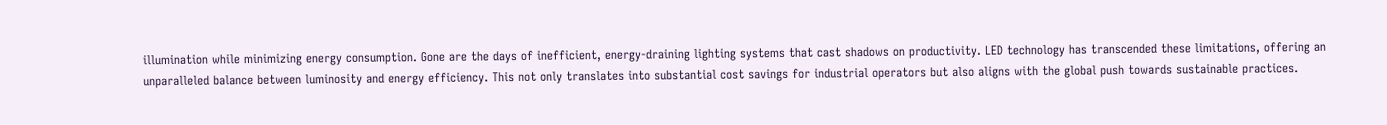illumination while minimizing energy consumption. Gone are the days of inefficient, energy-draining lighting systems that cast shadows on productivity. LED technology has transcended these limitations, offering an unparalleled balance between luminosity and energy efficiency. This not only translates into substantial cost savings for industrial operators but also aligns with the global push towards sustainable practices.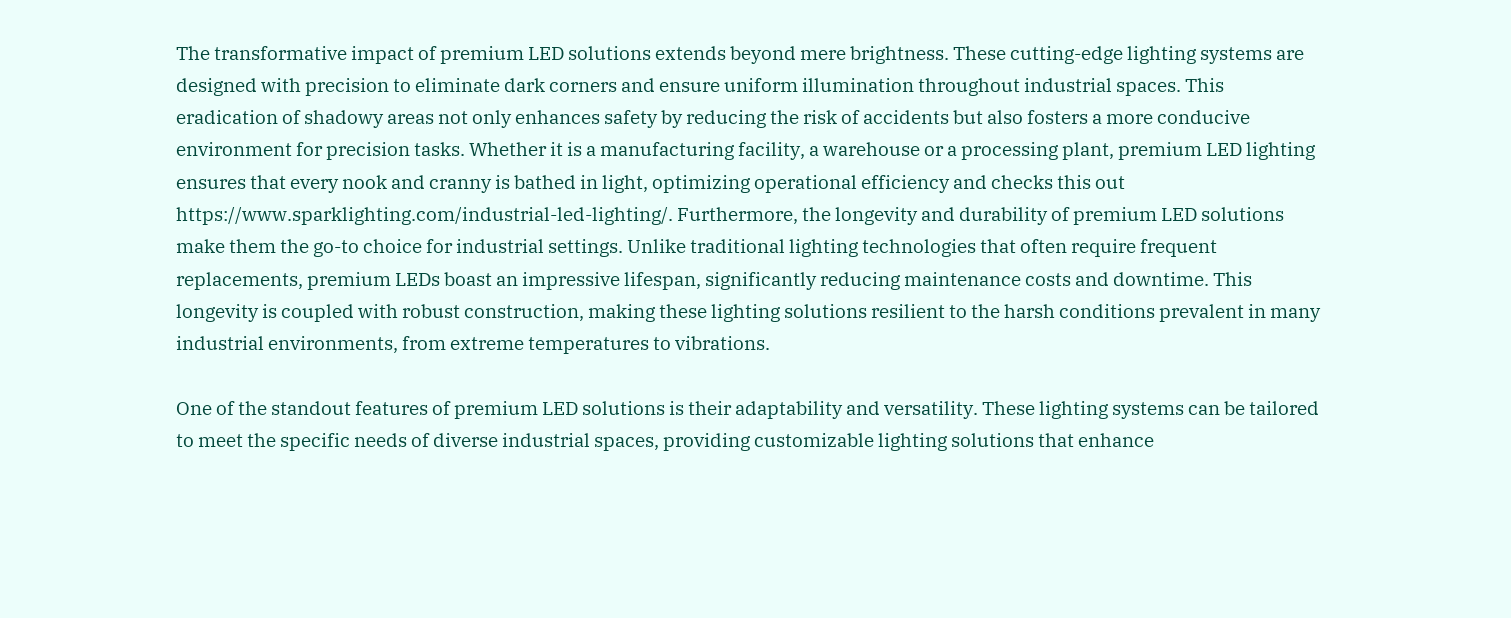The transformative impact of premium LED solutions extends beyond mere brightness. These cutting-edge lighting systems are designed with precision to eliminate dark corners and ensure uniform illumination throughout industrial spaces. This eradication of shadowy areas not only enhances safety by reducing the risk of accidents but also fosters a more conducive environment for precision tasks. Whether it is a manufacturing facility, a warehouse or a processing plant, premium LED lighting ensures that every nook and cranny is bathed in light, optimizing operational efficiency and checks this out https://www.sparklighting.com/industrial-led-lighting/. Furthermore, the longevity and durability of premium LED solutions make them the go-to choice for industrial settings. Unlike traditional lighting technologies that often require frequent replacements, premium LEDs boast an impressive lifespan, significantly reducing maintenance costs and downtime. This longevity is coupled with robust construction, making these lighting solutions resilient to the harsh conditions prevalent in many industrial environments, from extreme temperatures to vibrations.

One of the standout features of premium LED solutions is their adaptability and versatility. These lighting systems can be tailored to meet the specific needs of diverse industrial spaces, providing customizable lighting solutions that enhance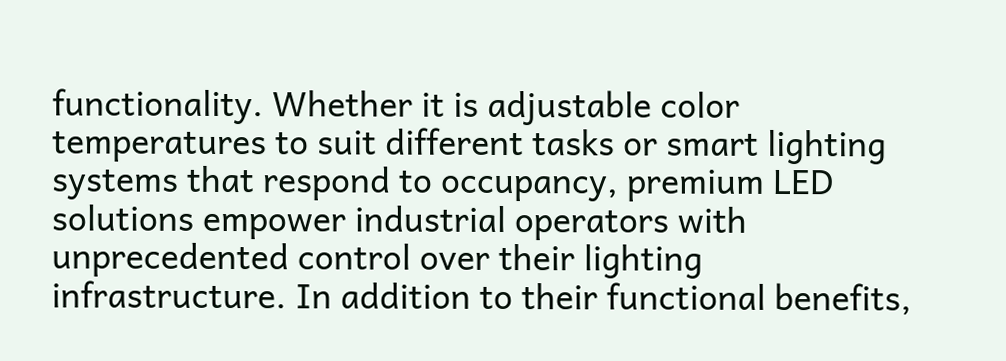functionality. Whether it is adjustable color temperatures to suit different tasks or smart lighting systems that respond to occupancy, premium LED solutions empower industrial operators with unprecedented control over their lighting infrastructure. In addition to their functional benefits,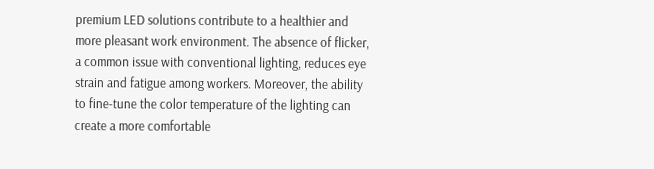premium LED solutions contribute to a healthier and more pleasant work environment. The absence of flicker, a common issue with conventional lighting, reduces eye strain and fatigue among workers. Moreover, the ability to fine-tune the color temperature of the lighting can create a more comfortable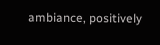ambiance, positively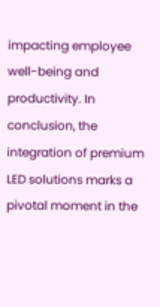impacting employee well-being and productivity. In conclusion, the integration of premium LED solutions marks a pivotal moment in the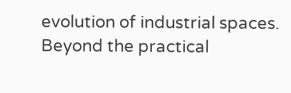evolution of industrial spaces. Beyond the practical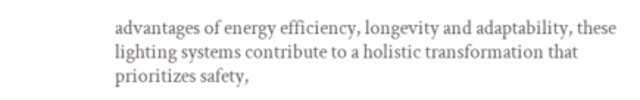advantages of energy efficiency, longevity and adaptability, these lighting systems contribute to a holistic transformation that prioritizes safety,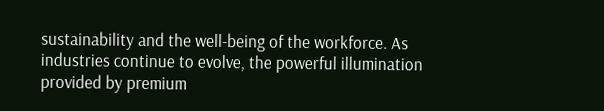sustainability and the well-being of the workforce. As industries continue to evolve, the powerful illumination provided by premium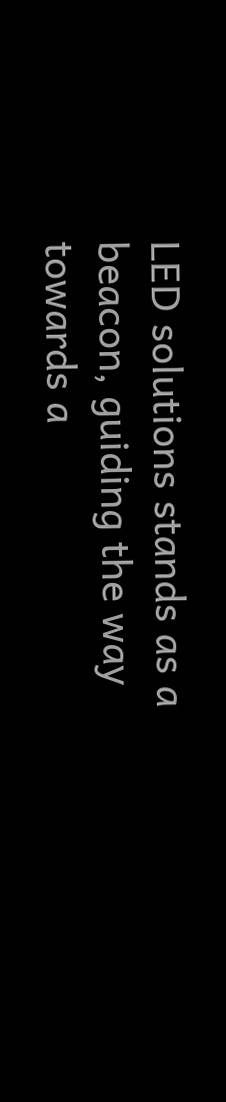LED solutions stands as a beacon, guiding the way towards a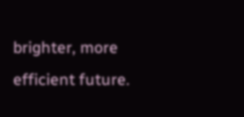brighter, more efficient future.